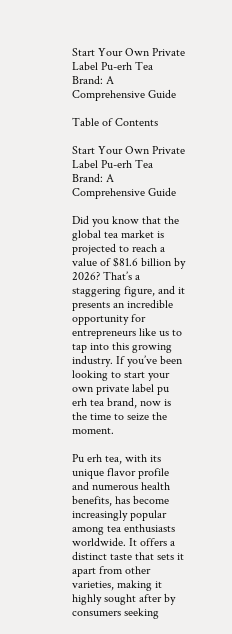Start Your Own Private Label Pu-erh Tea Brand: A Comprehensive Guide

Table of Contents

Start Your Own Private Label Pu-erh Tea Brand: A Comprehensive Guide

Did you know that the global tea market is projected to reach a value of $81.6 billion by 2026? That’s a staggering figure, and it presents an incredible opportunity for entrepreneurs like us to tap into this growing industry. If you’ve been looking to start your own private label pu erh tea brand, now is the time to seize the moment.

Pu erh tea, with its unique flavor profile and numerous health benefits, has become increasingly popular among tea enthusiasts worldwide. It offers a distinct taste that sets it apart from other varieties, making it highly sought after by consumers seeking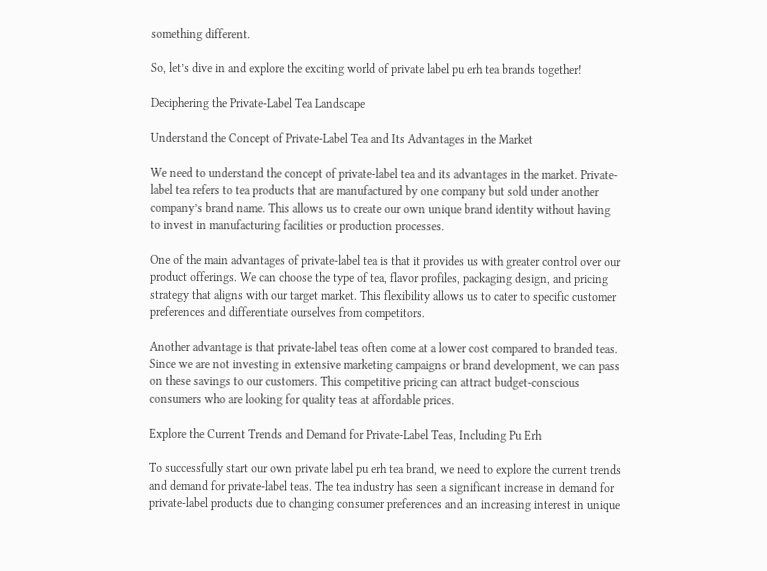something different.

So, let’s dive in and explore the exciting world of private label pu erh tea brands together!

Deciphering the Private-Label Tea Landscape

Understand the Concept of Private-Label Tea and Its Advantages in the Market

We need to understand the concept of private-label tea and its advantages in the market. Private-label tea refers to tea products that are manufactured by one company but sold under another company’s brand name. This allows us to create our own unique brand identity without having to invest in manufacturing facilities or production processes.

One of the main advantages of private-label tea is that it provides us with greater control over our product offerings. We can choose the type of tea, flavor profiles, packaging design, and pricing strategy that aligns with our target market. This flexibility allows us to cater to specific customer preferences and differentiate ourselves from competitors.

Another advantage is that private-label teas often come at a lower cost compared to branded teas. Since we are not investing in extensive marketing campaigns or brand development, we can pass on these savings to our customers. This competitive pricing can attract budget-conscious consumers who are looking for quality teas at affordable prices.

Explore the Current Trends and Demand for Private-Label Teas, Including Pu Erh

To successfully start our own private label pu erh tea brand, we need to explore the current trends and demand for private-label teas. The tea industry has seen a significant increase in demand for private-label products due to changing consumer preferences and an increasing interest in unique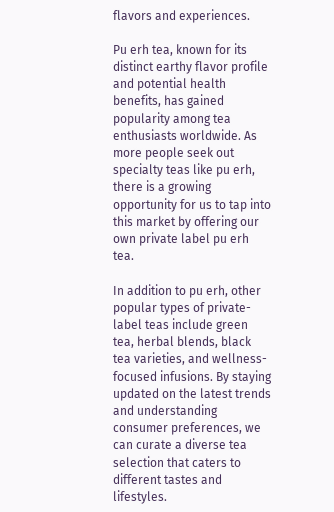flavors and experiences.

Pu erh tea, known for its distinct earthy flavor profile and potential health benefits, has gained popularity among tea enthusiasts worldwide. As more people seek out specialty teas like pu erh, there is a growing opportunity for us to tap into this market by offering our own private label pu erh tea.

In addition to pu erh, other popular types of private-label teas include green tea, herbal blends, black tea varieties, and wellness-focused infusions. By staying updated on the latest trends and understanding consumer preferences, we can curate a diverse tea selection that caters to different tastes and lifestyles.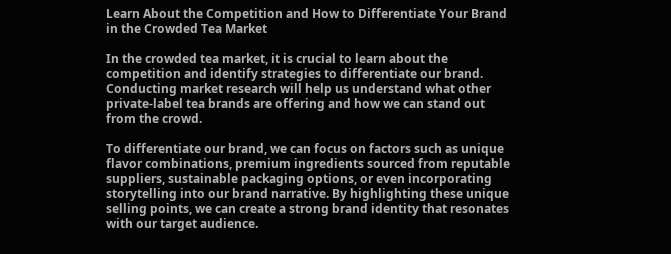Learn About the Competition and How to Differentiate Your Brand in the Crowded Tea Market

In the crowded tea market, it is crucial to learn about the competition and identify strategies to differentiate our brand. Conducting market research will help us understand what other private-label tea brands are offering and how we can stand out from the crowd.

To differentiate our brand, we can focus on factors such as unique flavor combinations, premium ingredients sourced from reputable suppliers, sustainable packaging options, or even incorporating storytelling into our brand narrative. By highlighting these unique selling points, we can create a strong brand identity that resonates with our target audience.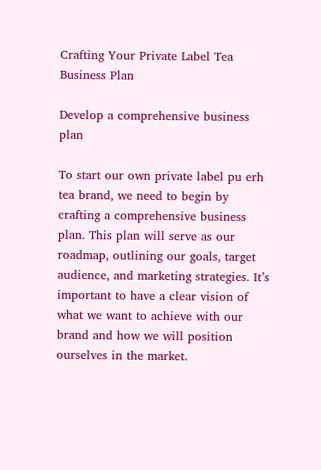Crafting Your Private Label Tea Business Plan

Develop a comprehensive business plan

To start our own private label pu erh tea brand, we need to begin by crafting a comprehensive business plan. This plan will serve as our roadmap, outlining our goals, target audience, and marketing strategies. It’s important to have a clear vision of what we want to achieve with our brand and how we will position ourselves in the market.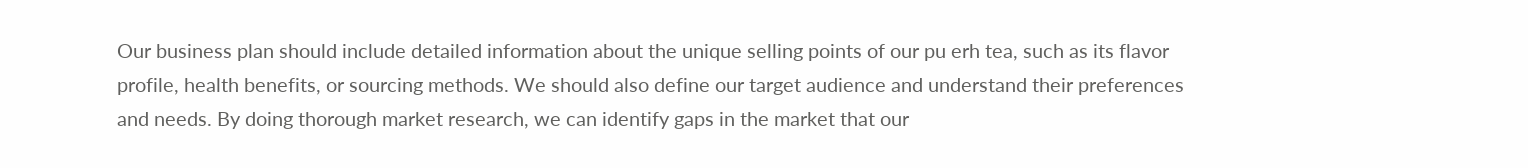Our business plan should include detailed information about the unique selling points of our pu erh tea, such as its flavor profile, health benefits, or sourcing methods. We should also define our target audience and understand their preferences and needs. By doing thorough market research, we can identify gaps in the market that our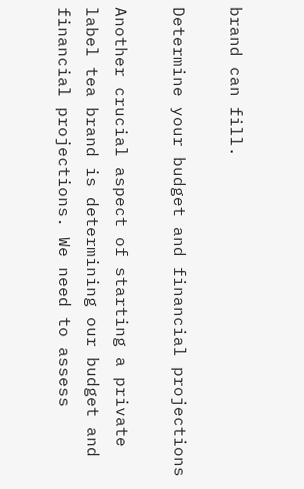brand can fill.

Determine your budget and financial projections

Another crucial aspect of starting a private label tea brand is determining our budget and financial projections. We need to assess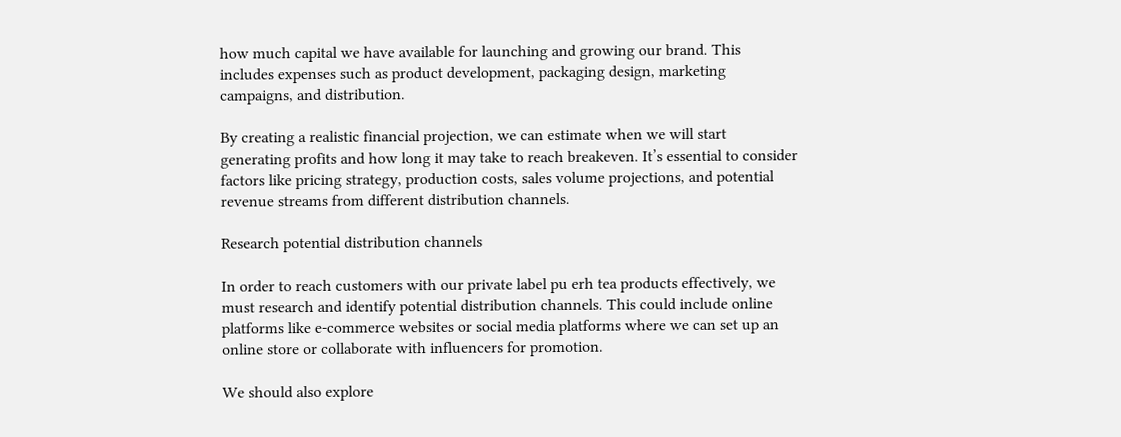how much capital we have available for launching and growing our brand. This includes expenses such as product development, packaging design, marketing campaigns, and distribution.

By creating a realistic financial projection, we can estimate when we will start generating profits and how long it may take to reach breakeven. It’s essential to consider factors like pricing strategy, production costs, sales volume projections, and potential revenue streams from different distribution channels.

Research potential distribution channels

In order to reach customers with our private label pu erh tea products effectively, we must research and identify potential distribution channels. This could include online platforms like e-commerce websites or social media platforms where we can set up an online store or collaborate with influencers for promotion.

We should also explore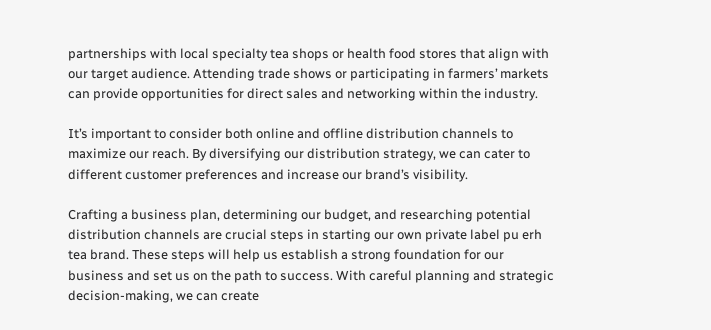partnerships with local specialty tea shops or health food stores that align with our target audience. Attending trade shows or participating in farmers’ markets can provide opportunities for direct sales and networking within the industry.

It’s important to consider both online and offline distribution channels to maximize our reach. By diversifying our distribution strategy, we can cater to different customer preferences and increase our brand’s visibility.

Crafting a business plan, determining our budget, and researching potential distribution channels are crucial steps in starting our own private label pu erh tea brand. These steps will help us establish a strong foundation for our business and set us on the path to success. With careful planning and strategic decision-making, we can create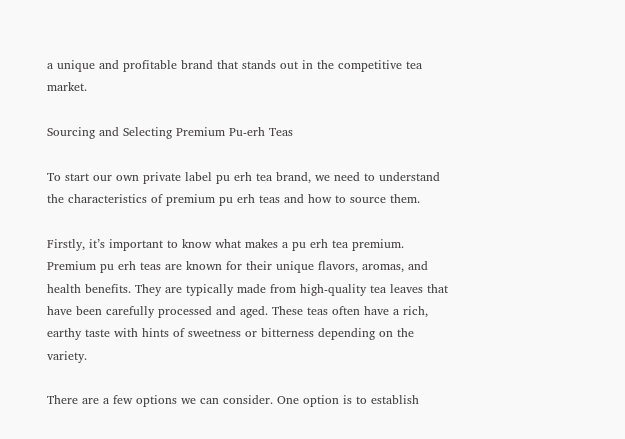a unique and profitable brand that stands out in the competitive tea market.

Sourcing and Selecting Premium Pu-erh Teas

To start our own private label pu erh tea brand, we need to understand the characteristics of premium pu erh teas and how to source them.

Firstly, it’s important to know what makes a pu erh tea premium. Premium pu erh teas are known for their unique flavors, aromas, and health benefits. They are typically made from high-quality tea leaves that have been carefully processed and aged. These teas often have a rich, earthy taste with hints of sweetness or bitterness depending on the variety.

There are a few options we can consider. One option is to establish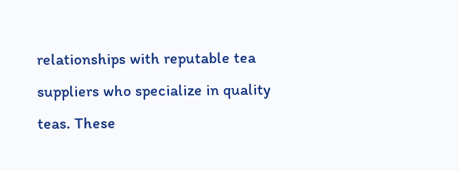relationships with reputable tea suppliers who specialize in quality teas. These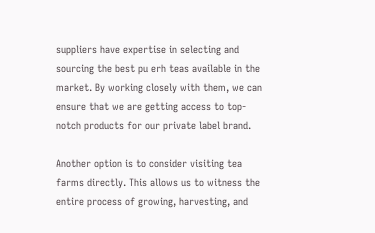suppliers have expertise in selecting and sourcing the best pu erh teas available in the market. By working closely with them, we can ensure that we are getting access to top-notch products for our private label brand.

Another option is to consider visiting tea farms directly. This allows us to witness the entire process of growing, harvesting, and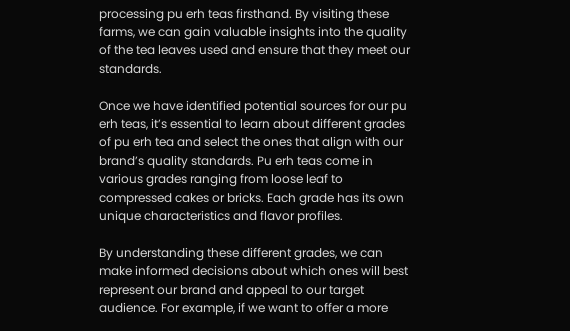processing pu erh teas firsthand. By visiting these farms, we can gain valuable insights into the quality of the tea leaves used and ensure that they meet our standards.

Once we have identified potential sources for our pu erh teas, it’s essential to learn about different grades of pu erh tea and select the ones that align with our brand’s quality standards. Pu erh teas come in various grades ranging from loose leaf to compressed cakes or bricks. Each grade has its own unique characteristics and flavor profiles.

By understanding these different grades, we can make informed decisions about which ones will best represent our brand and appeal to our target audience. For example, if we want to offer a more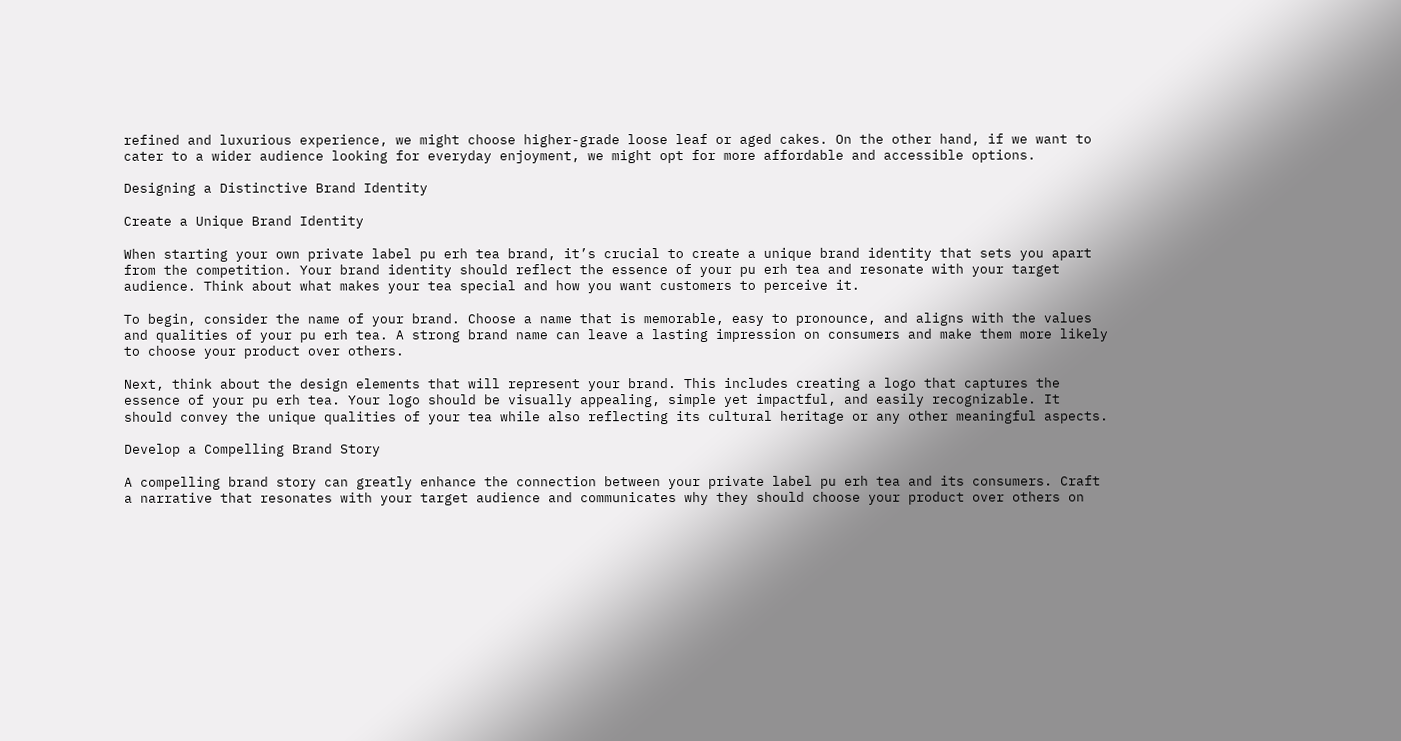refined and luxurious experience, we might choose higher-grade loose leaf or aged cakes. On the other hand, if we want to cater to a wider audience looking for everyday enjoyment, we might opt for more affordable and accessible options.

Designing a Distinctive Brand Identity

Create a Unique Brand Identity

When starting your own private label pu erh tea brand, it’s crucial to create a unique brand identity that sets you apart from the competition. Your brand identity should reflect the essence of your pu erh tea and resonate with your target audience. Think about what makes your tea special and how you want customers to perceive it.

To begin, consider the name of your brand. Choose a name that is memorable, easy to pronounce, and aligns with the values and qualities of your pu erh tea. A strong brand name can leave a lasting impression on consumers and make them more likely to choose your product over others.

Next, think about the design elements that will represent your brand. This includes creating a logo that captures the essence of your pu erh tea. Your logo should be visually appealing, simple yet impactful, and easily recognizable. It should convey the unique qualities of your tea while also reflecting its cultural heritage or any other meaningful aspects.

Develop a Compelling Brand Story

A compelling brand story can greatly enhance the connection between your private label pu erh tea and its consumers. Craft a narrative that resonates with your target audience and communicates why they should choose your product over others on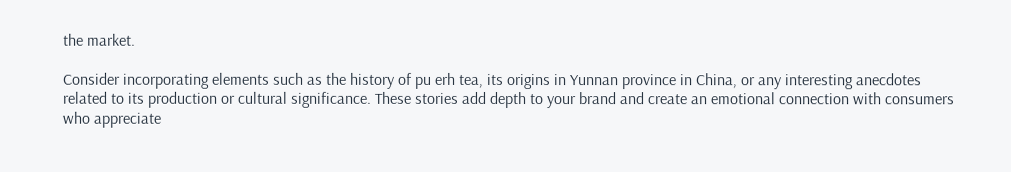the market.

Consider incorporating elements such as the history of pu erh tea, its origins in Yunnan province in China, or any interesting anecdotes related to its production or cultural significance. These stories add depth to your brand and create an emotional connection with consumers who appreciate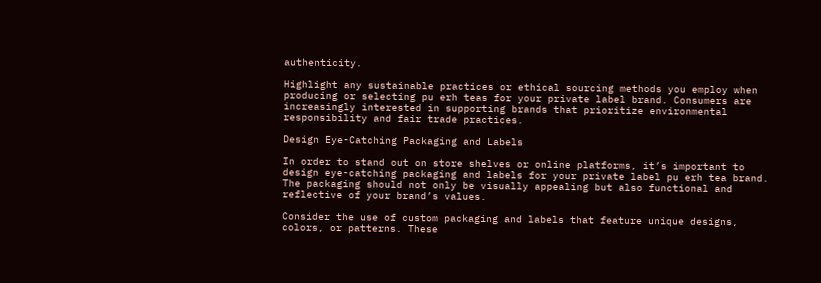authenticity.

Highlight any sustainable practices or ethical sourcing methods you employ when producing or selecting pu erh teas for your private label brand. Consumers are increasingly interested in supporting brands that prioritize environmental responsibility and fair trade practices.

Design Eye-Catching Packaging and Labels

In order to stand out on store shelves or online platforms, it’s important to design eye-catching packaging and labels for your private label pu erh tea brand. The packaging should not only be visually appealing but also functional and reflective of your brand’s values.

Consider the use of custom packaging and labels that feature unique designs, colors, or patterns. These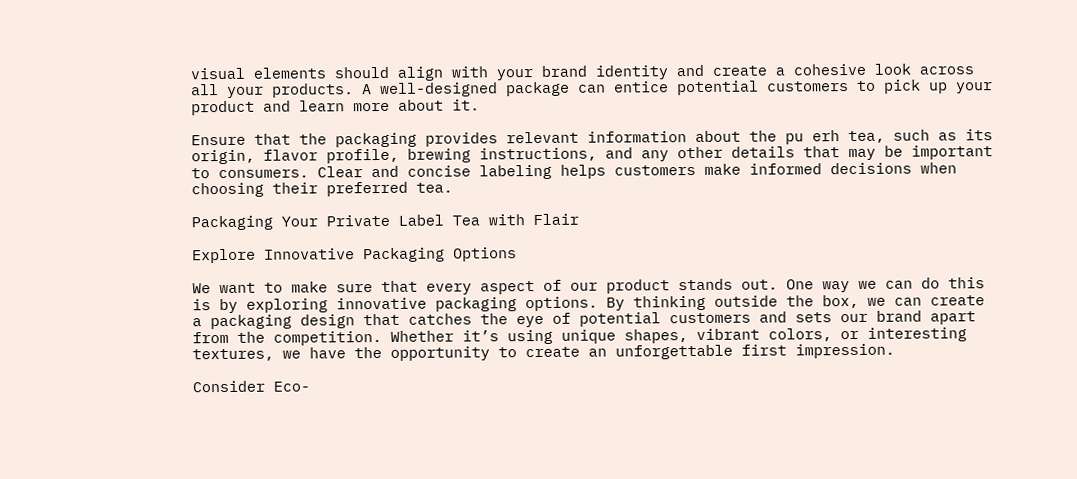visual elements should align with your brand identity and create a cohesive look across all your products. A well-designed package can entice potential customers to pick up your product and learn more about it.

Ensure that the packaging provides relevant information about the pu erh tea, such as its origin, flavor profile, brewing instructions, and any other details that may be important to consumers. Clear and concise labeling helps customers make informed decisions when choosing their preferred tea.

Packaging Your Private Label Tea with Flair

Explore Innovative Packaging Options

We want to make sure that every aspect of our product stands out. One way we can do this is by exploring innovative packaging options. By thinking outside the box, we can create a packaging design that catches the eye of potential customers and sets our brand apart from the competition. Whether it’s using unique shapes, vibrant colors, or interesting textures, we have the opportunity to create an unforgettable first impression.

Consider Eco-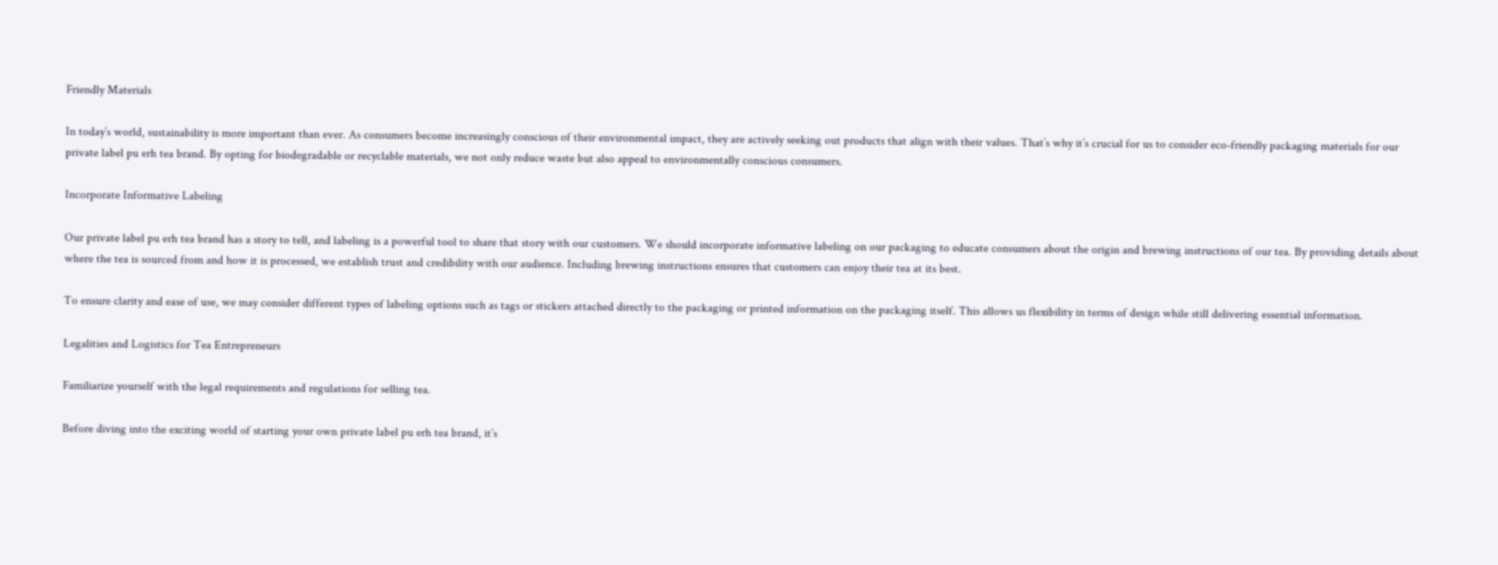Friendly Materials

In today’s world, sustainability is more important than ever. As consumers become increasingly conscious of their environmental impact, they are actively seeking out products that align with their values. That’s why it’s crucial for us to consider eco-friendly packaging materials for our private label pu erh tea brand. By opting for biodegradable or recyclable materials, we not only reduce waste but also appeal to environmentally conscious consumers.

Incorporate Informative Labeling

Our private label pu erh tea brand has a story to tell, and labeling is a powerful tool to share that story with our customers. We should incorporate informative labeling on our packaging to educate consumers about the origin and brewing instructions of our tea. By providing details about where the tea is sourced from and how it is processed, we establish trust and credibility with our audience. Including brewing instructions ensures that customers can enjoy their tea at its best.

To ensure clarity and ease of use, we may consider different types of labeling options such as tags or stickers attached directly to the packaging or printed information on the packaging itself. This allows us flexibility in terms of design while still delivering essential information.

Legalities and Logistics for Tea Entrepreneurs

Familiarize yourself with the legal requirements and regulations for selling tea.

Before diving into the exciting world of starting your own private label pu erh tea brand, it’s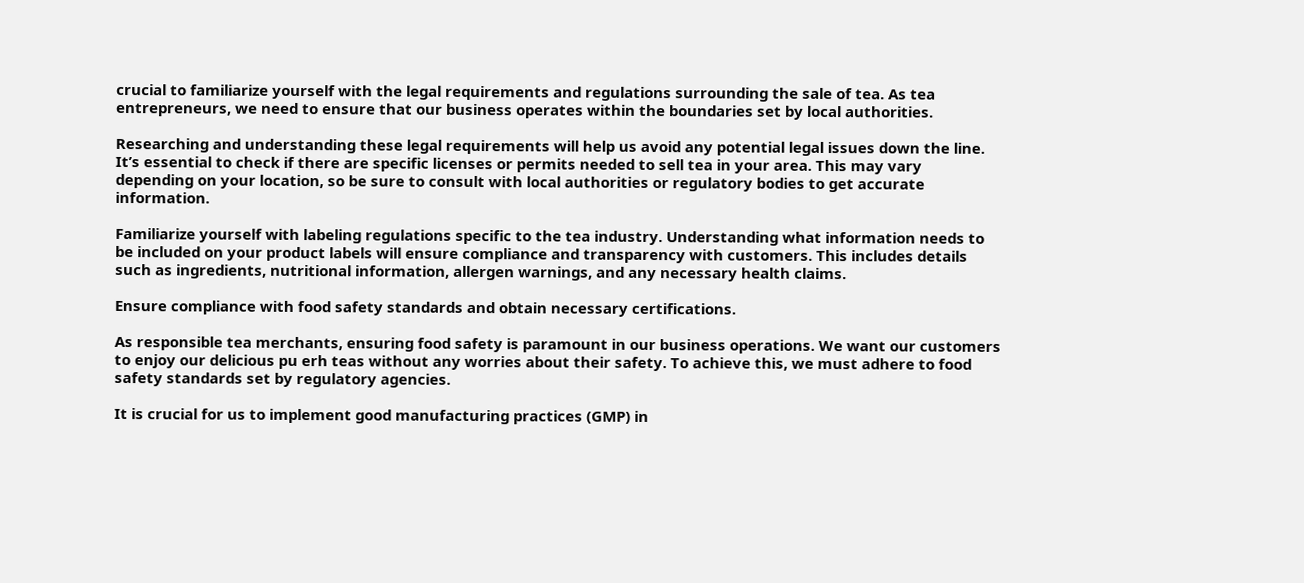crucial to familiarize yourself with the legal requirements and regulations surrounding the sale of tea. As tea entrepreneurs, we need to ensure that our business operates within the boundaries set by local authorities.

Researching and understanding these legal requirements will help us avoid any potential legal issues down the line. It’s essential to check if there are specific licenses or permits needed to sell tea in your area. This may vary depending on your location, so be sure to consult with local authorities or regulatory bodies to get accurate information.

Familiarize yourself with labeling regulations specific to the tea industry. Understanding what information needs to be included on your product labels will ensure compliance and transparency with customers. This includes details such as ingredients, nutritional information, allergen warnings, and any necessary health claims.

Ensure compliance with food safety standards and obtain necessary certifications.

As responsible tea merchants, ensuring food safety is paramount in our business operations. We want our customers to enjoy our delicious pu erh teas without any worries about their safety. To achieve this, we must adhere to food safety standards set by regulatory agencies.

It is crucial for us to implement good manufacturing practices (GMP) in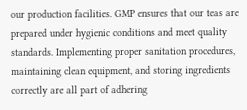our production facilities. GMP ensures that our teas are prepared under hygienic conditions and meet quality standards. Implementing proper sanitation procedures, maintaining clean equipment, and storing ingredients correctly are all part of adhering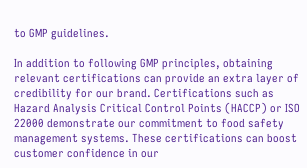to GMP guidelines.

In addition to following GMP principles, obtaining relevant certifications can provide an extra layer of credibility for our brand. Certifications such as Hazard Analysis Critical Control Points (HACCP) or ISO 22000 demonstrate our commitment to food safety management systems. These certifications can boost customer confidence in our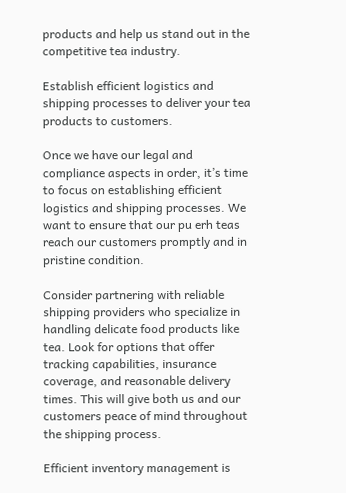products and help us stand out in the competitive tea industry.

Establish efficient logistics and shipping processes to deliver your tea products to customers.

Once we have our legal and compliance aspects in order, it’s time to focus on establishing efficient logistics and shipping processes. We want to ensure that our pu erh teas reach our customers promptly and in pristine condition.

Consider partnering with reliable shipping providers who specialize in handling delicate food products like tea. Look for options that offer tracking capabilities, insurance coverage, and reasonable delivery times. This will give both us and our customers peace of mind throughout the shipping process.

Efficient inventory management is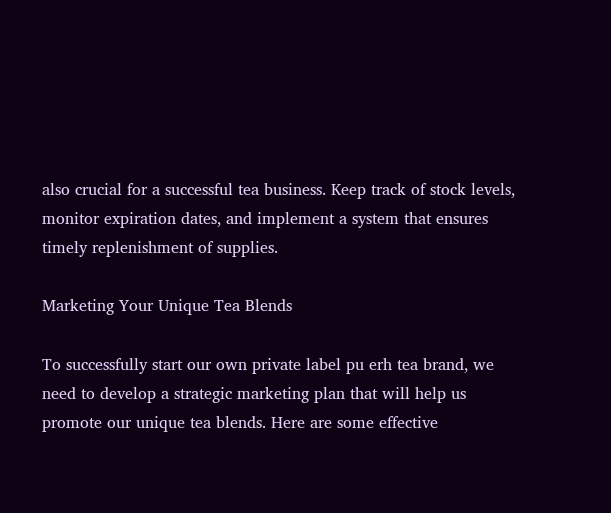also crucial for a successful tea business. Keep track of stock levels, monitor expiration dates, and implement a system that ensures timely replenishment of supplies.

Marketing Your Unique Tea Blends

To successfully start our own private label pu erh tea brand, we need to develop a strategic marketing plan that will help us promote our unique tea blends. Here are some effective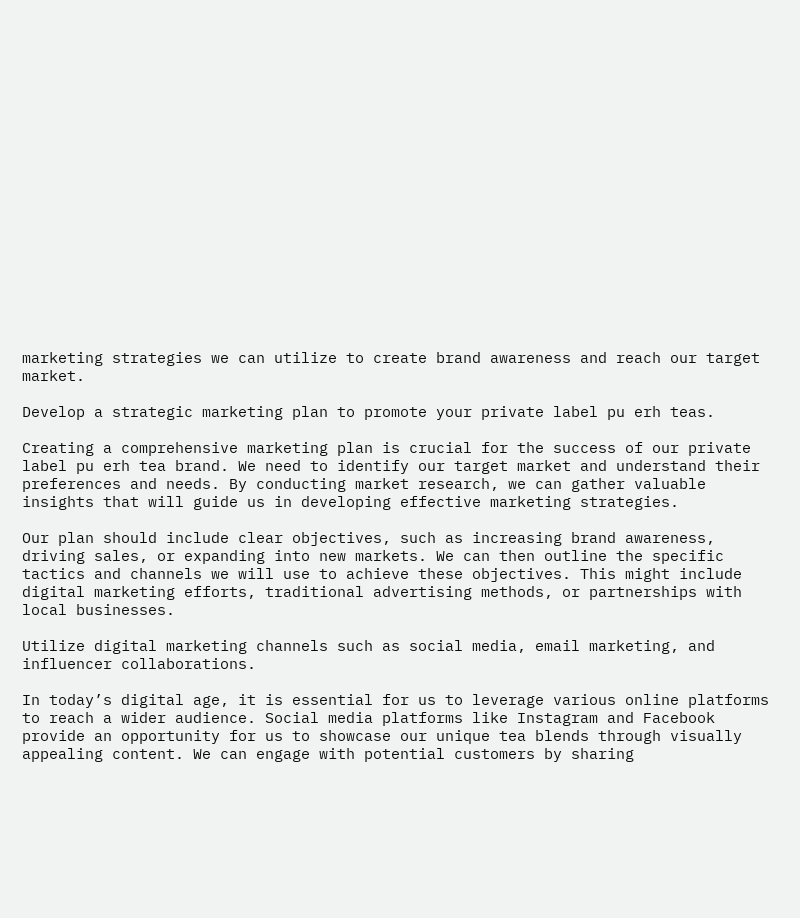marketing strategies we can utilize to create brand awareness and reach our target market.

Develop a strategic marketing plan to promote your private label pu erh teas.

Creating a comprehensive marketing plan is crucial for the success of our private label pu erh tea brand. We need to identify our target market and understand their preferences and needs. By conducting market research, we can gather valuable insights that will guide us in developing effective marketing strategies.

Our plan should include clear objectives, such as increasing brand awareness, driving sales, or expanding into new markets. We can then outline the specific tactics and channels we will use to achieve these objectives. This might include digital marketing efforts, traditional advertising methods, or partnerships with local businesses.

Utilize digital marketing channels such as social media, email marketing, and influencer collaborations.

In today’s digital age, it is essential for us to leverage various online platforms to reach a wider audience. Social media platforms like Instagram and Facebook provide an opportunity for us to showcase our unique tea blends through visually appealing content. We can engage with potential customers by sharing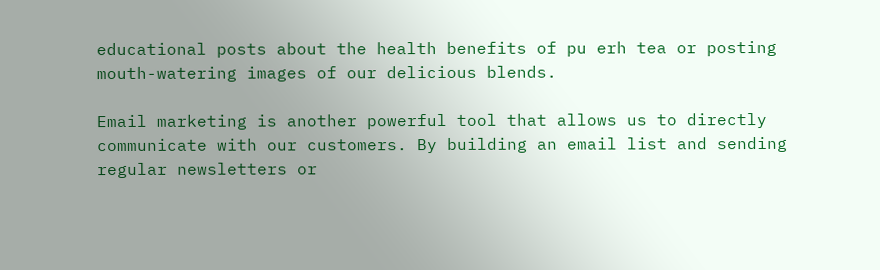educational posts about the health benefits of pu erh tea or posting mouth-watering images of our delicious blends.

Email marketing is another powerful tool that allows us to directly communicate with our customers. By building an email list and sending regular newsletters or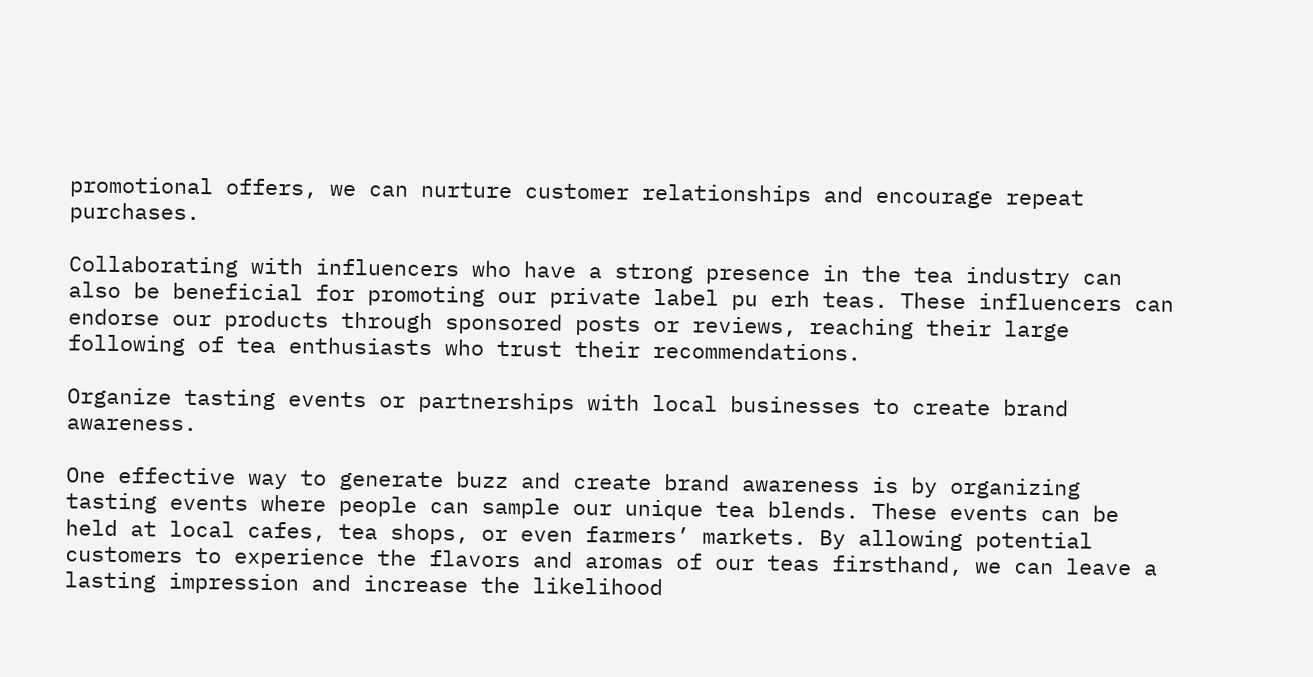promotional offers, we can nurture customer relationships and encourage repeat purchases.

Collaborating with influencers who have a strong presence in the tea industry can also be beneficial for promoting our private label pu erh teas. These influencers can endorse our products through sponsored posts or reviews, reaching their large following of tea enthusiasts who trust their recommendations.

Organize tasting events or partnerships with local businesses to create brand awareness.

One effective way to generate buzz and create brand awareness is by organizing tasting events where people can sample our unique tea blends. These events can be held at local cafes, tea shops, or even farmers’ markets. By allowing potential customers to experience the flavors and aromas of our teas firsthand, we can leave a lasting impression and increase the likelihood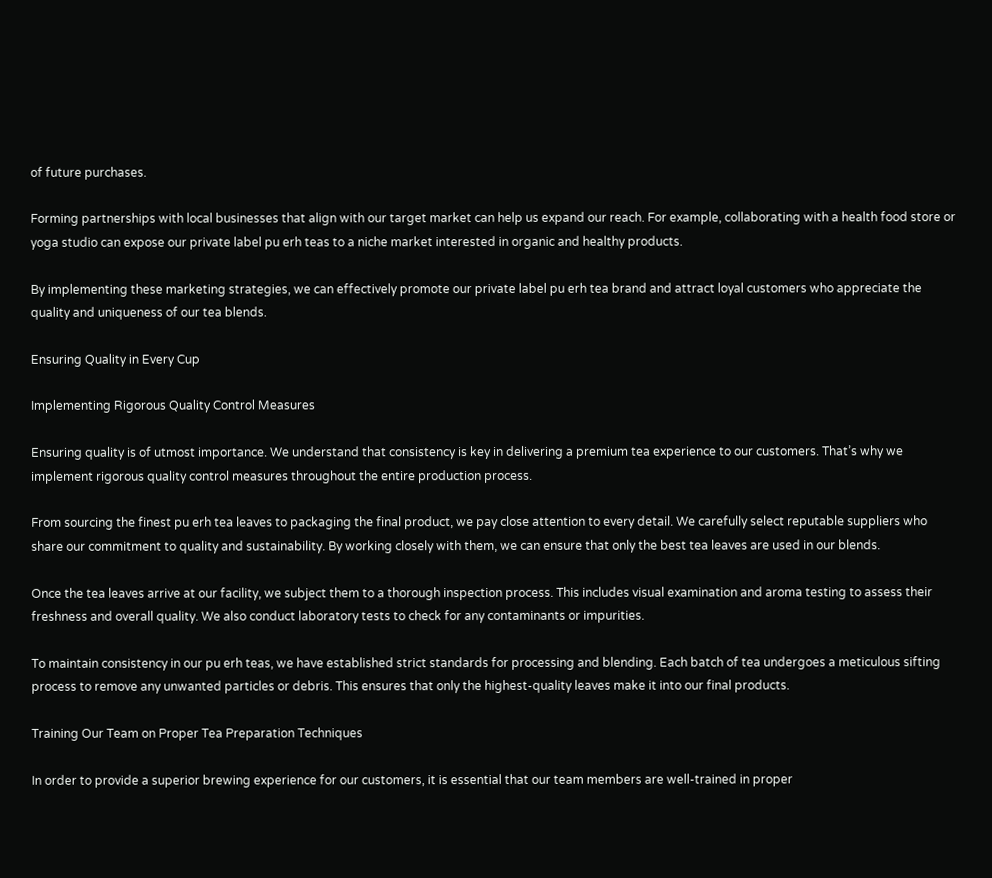of future purchases.

Forming partnerships with local businesses that align with our target market can help us expand our reach. For example, collaborating with a health food store or yoga studio can expose our private label pu erh teas to a niche market interested in organic and healthy products.

By implementing these marketing strategies, we can effectively promote our private label pu erh tea brand and attract loyal customers who appreciate the quality and uniqueness of our tea blends.

Ensuring Quality in Every Cup

Implementing Rigorous Quality Control Measures

Ensuring quality is of utmost importance. We understand that consistency is key in delivering a premium tea experience to our customers. That’s why we implement rigorous quality control measures throughout the entire production process.

From sourcing the finest pu erh tea leaves to packaging the final product, we pay close attention to every detail. We carefully select reputable suppliers who share our commitment to quality and sustainability. By working closely with them, we can ensure that only the best tea leaves are used in our blends.

Once the tea leaves arrive at our facility, we subject them to a thorough inspection process. This includes visual examination and aroma testing to assess their freshness and overall quality. We also conduct laboratory tests to check for any contaminants or impurities.

To maintain consistency in our pu erh teas, we have established strict standards for processing and blending. Each batch of tea undergoes a meticulous sifting process to remove any unwanted particles or debris. This ensures that only the highest-quality leaves make it into our final products.

Training Our Team on Proper Tea Preparation Techniques

In order to provide a superior brewing experience for our customers, it is essential that our team members are well-trained in proper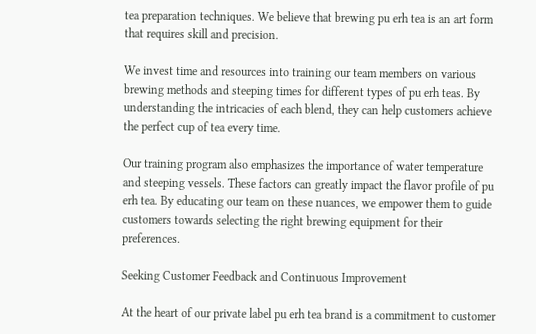tea preparation techniques. We believe that brewing pu erh tea is an art form that requires skill and precision.

We invest time and resources into training our team members on various brewing methods and steeping times for different types of pu erh teas. By understanding the intricacies of each blend, they can help customers achieve the perfect cup of tea every time.

Our training program also emphasizes the importance of water temperature and steeping vessels. These factors can greatly impact the flavor profile of pu erh tea. By educating our team on these nuances, we empower them to guide customers towards selecting the right brewing equipment for their preferences.

Seeking Customer Feedback and Continuous Improvement

At the heart of our private label pu erh tea brand is a commitment to customer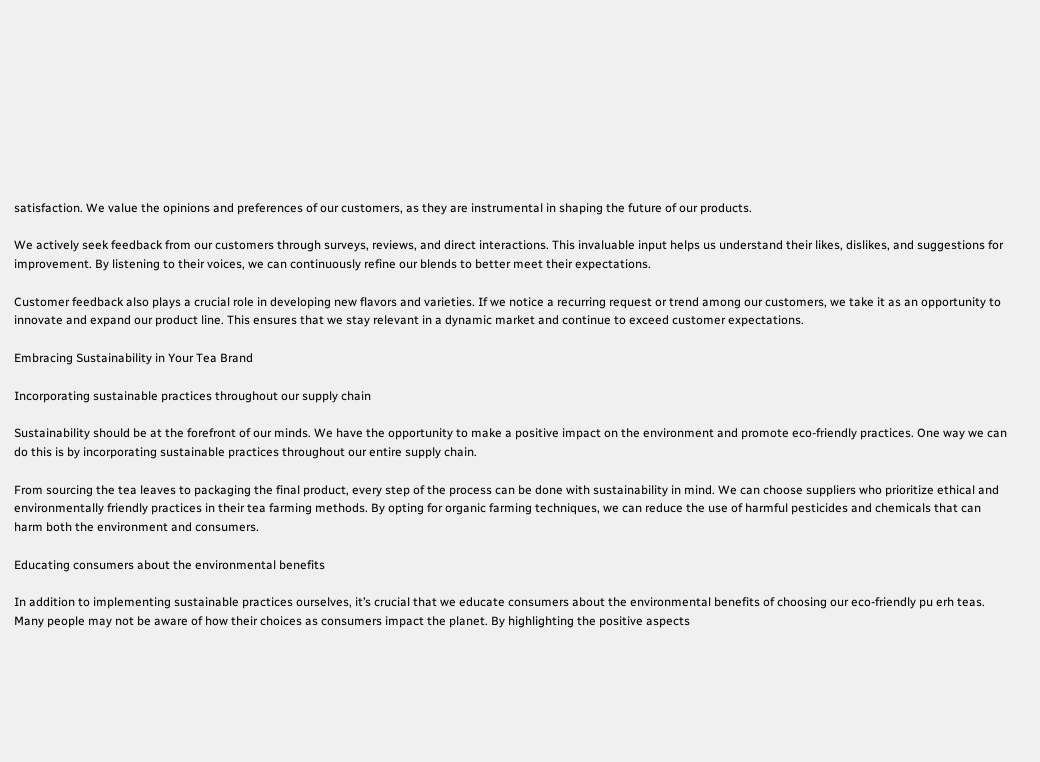satisfaction. We value the opinions and preferences of our customers, as they are instrumental in shaping the future of our products.

We actively seek feedback from our customers through surveys, reviews, and direct interactions. This invaluable input helps us understand their likes, dislikes, and suggestions for improvement. By listening to their voices, we can continuously refine our blends to better meet their expectations.

Customer feedback also plays a crucial role in developing new flavors and varieties. If we notice a recurring request or trend among our customers, we take it as an opportunity to innovate and expand our product line. This ensures that we stay relevant in a dynamic market and continue to exceed customer expectations.

Embracing Sustainability in Your Tea Brand

Incorporating sustainable practices throughout our supply chain

Sustainability should be at the forefront of our minds. We have the opportunity to make a positive impact on the environment and promote eco-friendly practices. One way we can do this is by incorporating sustainable practices throughout our entire supply chain.

From sourcing the tea leaves to packaging the final product, every step of the process can be done with sustainability in mind. We can choose suppliers who prioritize ethical and environmentally friendly practices in their tea farming methods. By opting for organic farming techniques, we can reduce the use of harmful pesticides and chemicals that can harm both the environment and consumers.

Educating consumers about the environmental benefits

In addition to implementing sustainable practices ourselves, it’s crucial that we educate consumers about the environmental benefits of choosing our eco-friendly pu erh teas. Many people may not be aware of how their choices as consumers impact the planet. By highlighting the positive aspects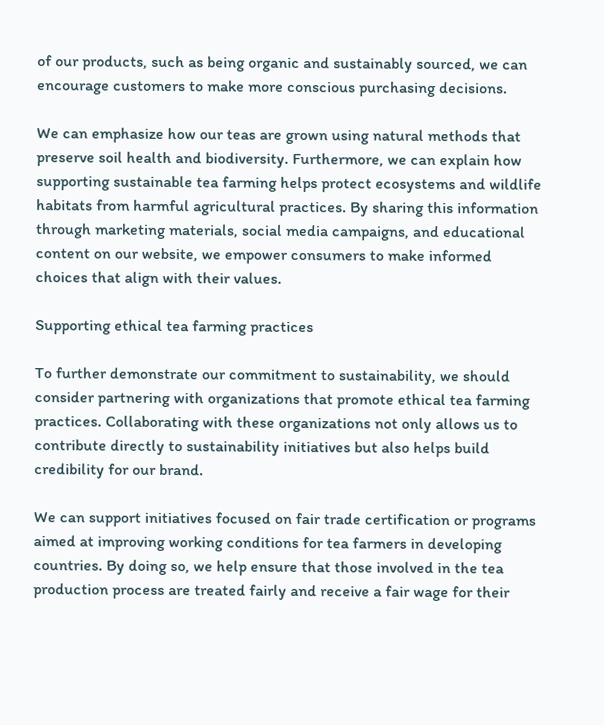of our products, such as being organic and sustainably sourced, we can encourage customers to make more conscious purchasing decisions.

We can emphasize how our teas are grown using natural methods that preserve soil health and biodiversity. Furthermore, we can explain how supporting sustainable tea farming helps protect ecosystems and wildlife habitats from harmful agricultural practices. By sharing this information through marketing materials, social media campaigns, and educational content on our website, we empower consumers to make informed choices that align with their values.

Supporting ethical tea farming practices

To further demonstrate our commitment to sustainability, we should consider partnering with organizations that promote ethical tea farming practices. Collaborating with these organizations not only allows us to contribute directly to sustainability initiatives but also helps build credibility for our brand.

We can support initiatives focused on fair trade certification or programs aimed at improving working conditions for tea farmers in developing countries. By doing so, we help ensure that those involved in the tea production process are treated fairly and receive a fair wage for their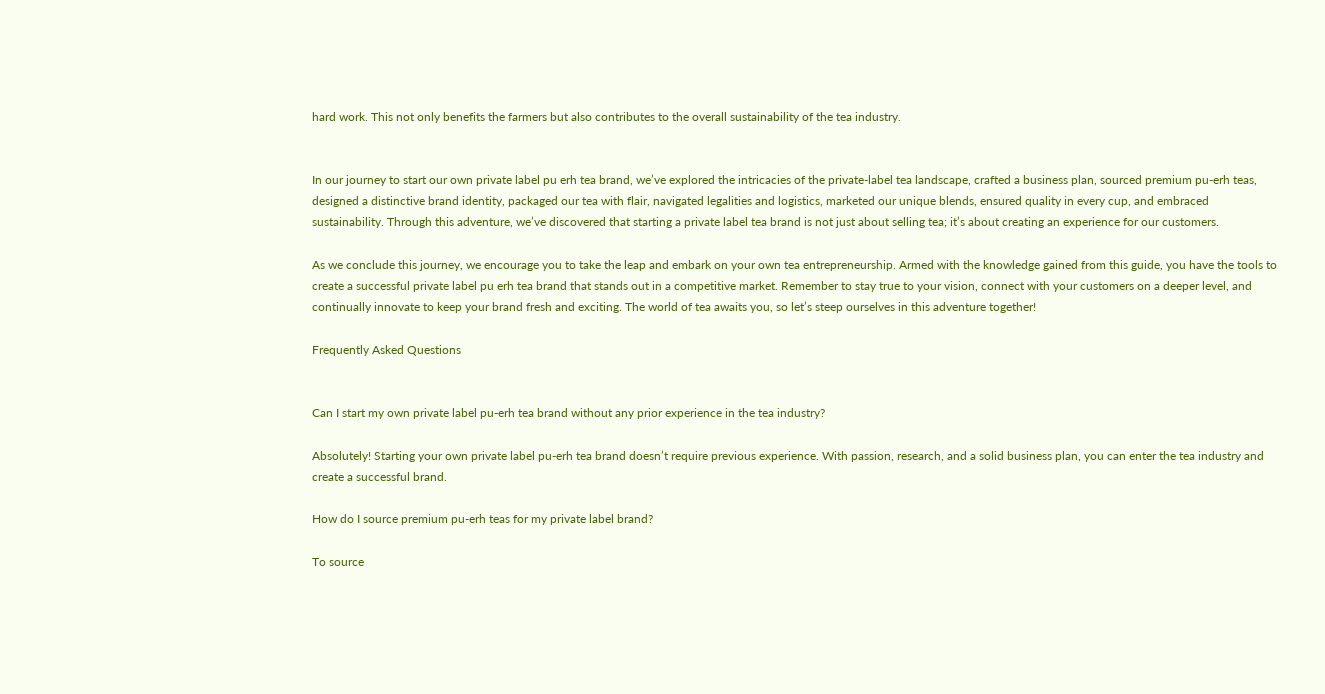hard work. This not only benefits the farmers but also contributes to the overall sustainability of the tea industry.


In our journey to start our own private label pu erh tea brand, we’ve explored the intricacies of the private-label tea landscape, crafted a business plan, sourced premium pu-erh teas, designed a distinctive brand identity, packaged our tea with flair, navigated legalities and logistics, marketed our unique blends, ensured quality in every cup, and embraced sustainability. Through this adventure, we’ve discovered that starting a private label tea brand is not just about selling tea; it’s about creating an experience for our customers.

As we conclude this journey, we encourage you to take the leap and embark on your own tea entrepreneurship. Armed with the knowledge gained from this guide, you have the tools to create a successful private label pu erh tea brand that stands out in a competitive market. Remember to stay true to your vision, connect with your customers on a deeper level, and continually innovate to keep your brand fresh and exciting. The world of tea awaits you, so let’s steep ourselves in this adventure together!

Frequently Asked Questions


Can I start my own private label pu-erh tea brand without any prior experience in the tea industry?

Absolutely! Starting your own private label pu-erh tea brand doesn’t require previous experience. With passion, research, and a solid business plan, you can enter the tea industry and create a successful brand.

How do I source premium pu-erh teas for my private label brand?

To source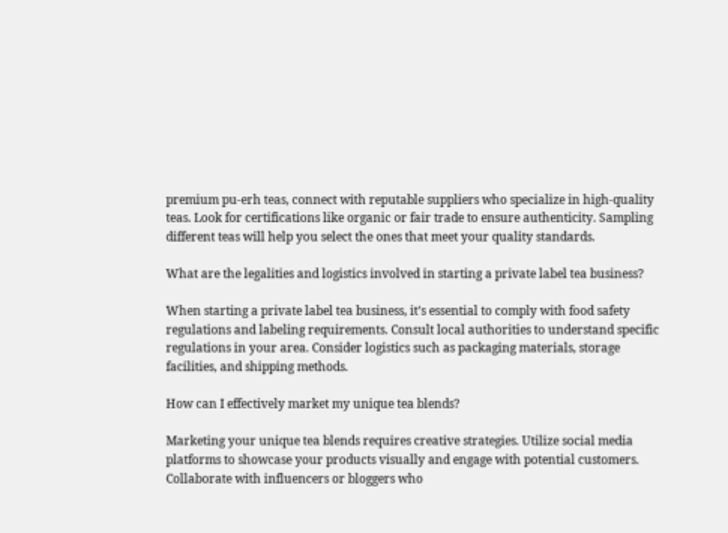premium pu-erh teas, connect with reputable suppliers who specialize in high-quality teas. Look for certifications like organic or fair trade to ensure authenticity. Sampling different teas will help you select the ones that meet your quality standards.

What are the legalities and logistics involved in starting a private label tea business?

When starting a private label tea business, it’s essential to comply with food safety regulations and labeling requirements. Consult local authorities to understand specific regulations in your area. Consider logistics such as packaging materials, storage facilities, and shipping methods.

How can I effectively market my unique tea blends?

Marketing your unique tea blends requires creative strategies. Utilize social media platforms to showcase your products visually and engage with potential customers. Collaborate with influencers or bloggers who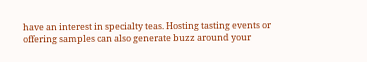have an interest in specialty teas. Hosting tasting events or offering samples can also generate buzz around your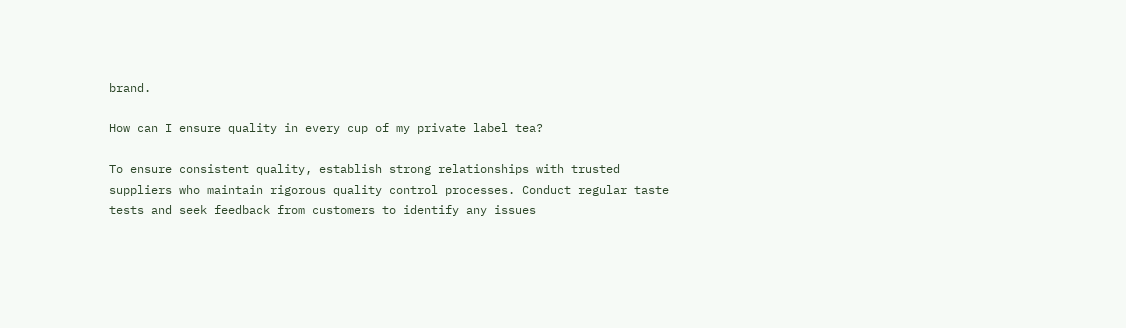brand.

How can I ensure quality in every cup of my private label tea?

To ensure consistent quality, establish strong relationships with trusted suppliers who maintain rigorous quality control processes. Conduct regular taste tests and seek feedback from customers to identify any issues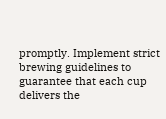promptly. Implement strict brewing guidelines to guarantee that each cup delivers the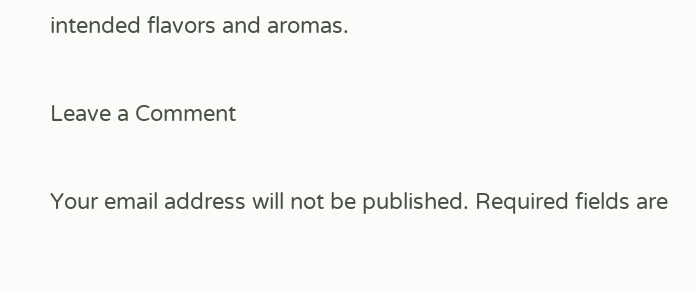intended flavors and aromas.

Leave a Comment

Your email address will not be published. Required fields are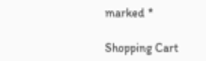marked *

Shopping Cart